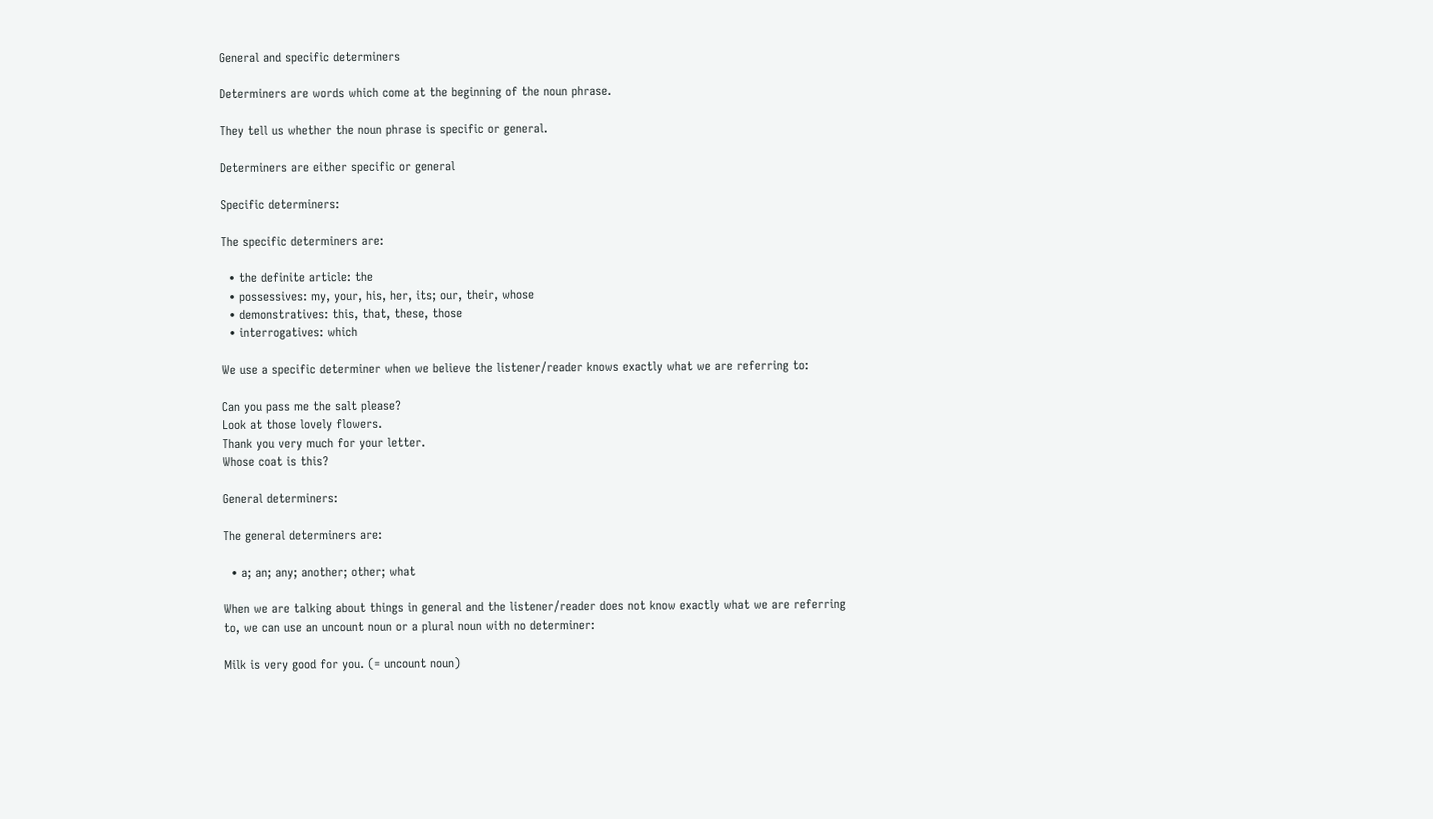General and specific determiners

Determiners are words which come at the beginning of the noun phrase.

They tell us whether the noun phrase is specific or general.

Determiners are either specific or general

Specific determiners:

The specific determiners are:

  • the definite article: the
  • possessives: my, your, his, her, its; our, their, whose
  • demonstratives: this, that, these, those
  • interrogatives: which

We use a specific determiner when we believe the listener/reader knows exactly what we are referring to:

Can you pass me the salt please?
Look at those lovely flowers.
Thank you very much for your letter.
Whose coat is this?

General determiners:

The general determiners are:

  • a; an; any; another; other; what

When we are talking about things in general and the listener/reader does not know exactly what we are referring to, we can use an uncount noun or a plural noun with no determiner:

Milk is very good for you. (= uncount noun)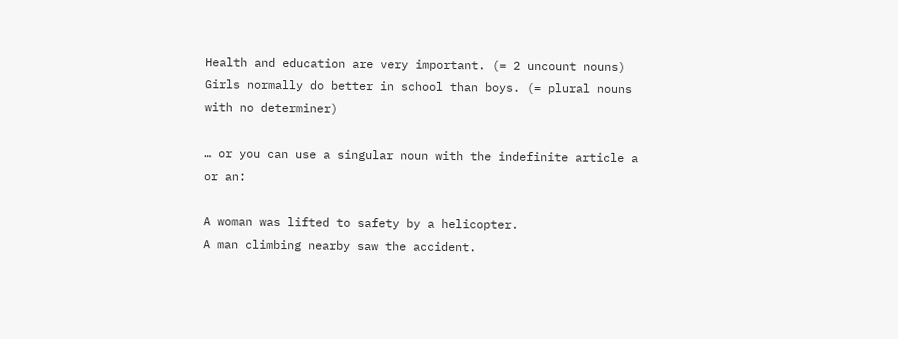Health and education are very important. (= 2 uncount nouns)
Girls normally do better in school than boys. (= plural nouns with no determiner)

… or you can use a singular noun with the indefinite article a or an:

A woman was lifted to safety by a helicopter.
A man climbing nearby saw the accident.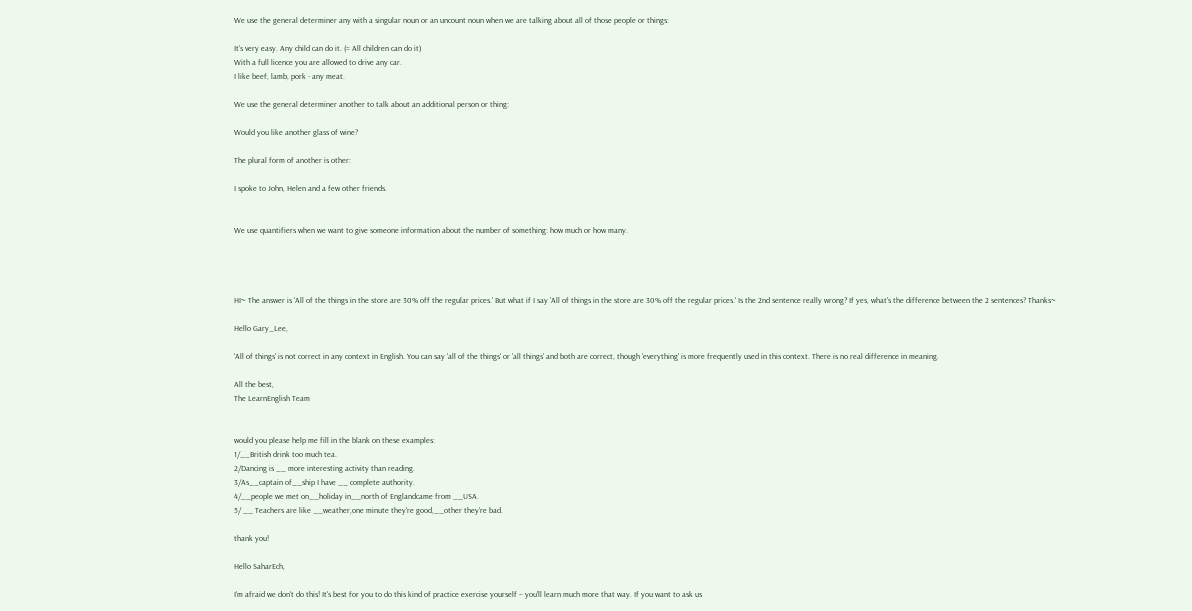We use the general determiner any with a singular noun or an uncount noun when we are talking about all of those people or things:

It’s very easy. Any child can do it. (= All children can do it)
With a full licence you are allowed to drive any car.
I like beef, lamb, pork - any meat.

We use the general determiner another to talk about an additional person or thing:

Would you like another glass of wine?

The plural form of another is other:

I spoke to John, Helen and a few other friends.


We use quantifiers when we want to give someone information about the number of something: how much or how many.




HI~ The answer is 'All of the things in the store are 30% off the regular prices.' But what if I say 'All of things in the store are 30% off the regular prices.' Is the 2nd sentence really wrong? If yes, what's the difference between the 2 sentences? Thanks~

Hello Gary_Lee,

'All of things' is not correct in any context in English. You can say 'all of the things' or 'all things' and both are correct, though 'everything' is more frequently used in this context. There is no real difference in meaning.

All the best,
The LearnEnglish Team


would you please help me fill in the blank on these examples:
1/__British drink too much tea.
2/Dancing is __ more interesting activity than reading.
3/As__captain of__ship I have __ complete authority.
4/__people we met on__holiday in__north of Englandcame from __USA.
5/ __ Teachers are like __weather,one minute they're good,__other they're bad.

thank you!

Hello SaharEch,

I'm afraid we don't do this! It's best for you to do this kind of practice exercise yourself – you'll learn much more that way. If you want to ask us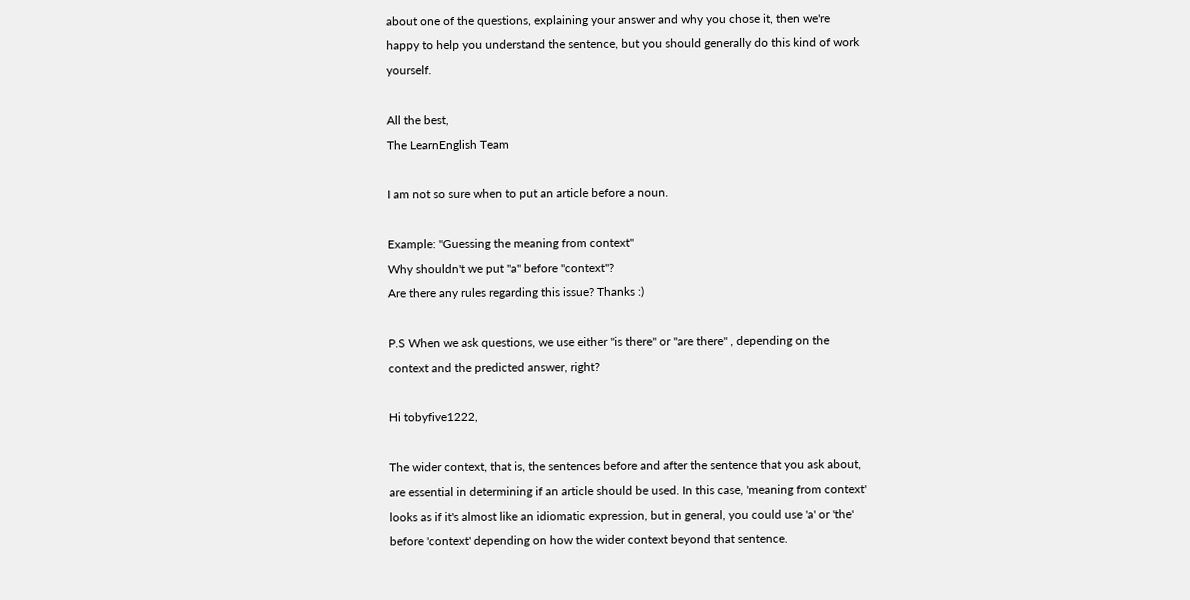about one of the questions, explaining your answer and why you chose it, then we're happy to help you understand the sentence, but you should generally do this kind of work yourself.

All the best,
The LearnEnglish Team

I am not so sure when to put an article before a noun.

Example: "Guessing the meaning from context"
Why shouldn't we put "a" before "context"?
Are there any rules regarding this issue? Thanks :)

P.S When we ask questions, we use either "is there" or "are there" , depending on the context and the predicted answer, right?

Hi tobyfive1222,

The wider context, that is, the sentences before and after the sentence that you ask about, are essential in determining if an article should be used. In this case, 'meaning from context' looks as if it's almost like an idiomatic expression, but in general, you could use 'a' or 'the' before 'context' depending on how the wider context beyond that sentence.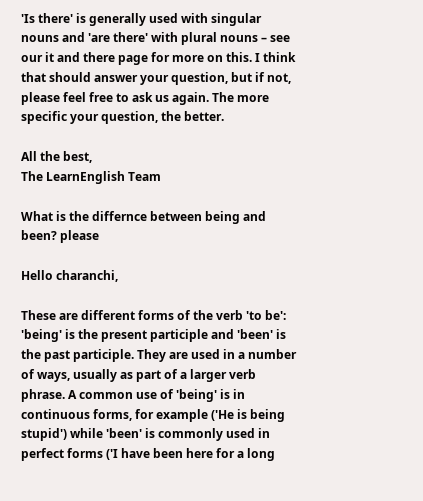'Is there' is generally used with singular nouns and 'are there' with plural nouns – see our it and there page for more on this. I think that should answer your question, but if not, please feel free to ask us again. The more specific your question, the better.

All the best,
The LearnEnglish Team

What is the differnce between being and been? please

Hello charanchi,

These are different forms of the verb 'to be': 'being' is the present participle and 'been' is the past participle. They are used in a number of ways, usually as part of a larger verb phrase. A common use of 'being' is in continuous forms, for example ('He is being stupid') while 'been' is commonly used in perfect forms ('I have been here for a long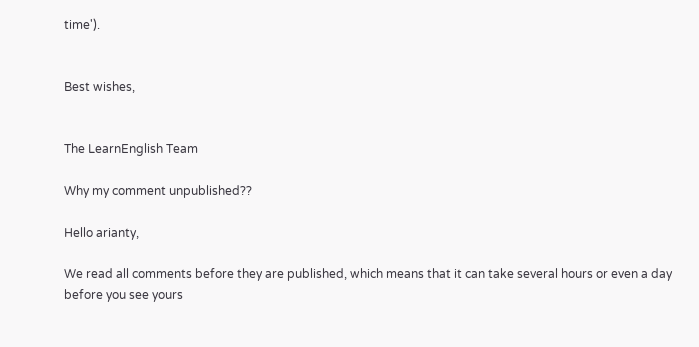time').


Best wishes,


The LearnEnglish Team

Why my comment unpublished??

Hello arianty,

We read all comments before they are published, which means that it can take several hours or even a day before you see yours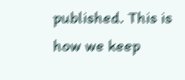published. This is how we keep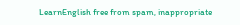LearnEnglish free from spam, inappropriate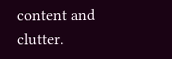content and clutter.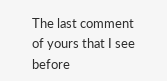The last comment of yours that I see before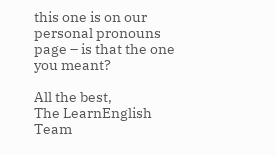this one is on our personal pronouns page – is that the one you meant?

All the best,
The LearnEnglish Team